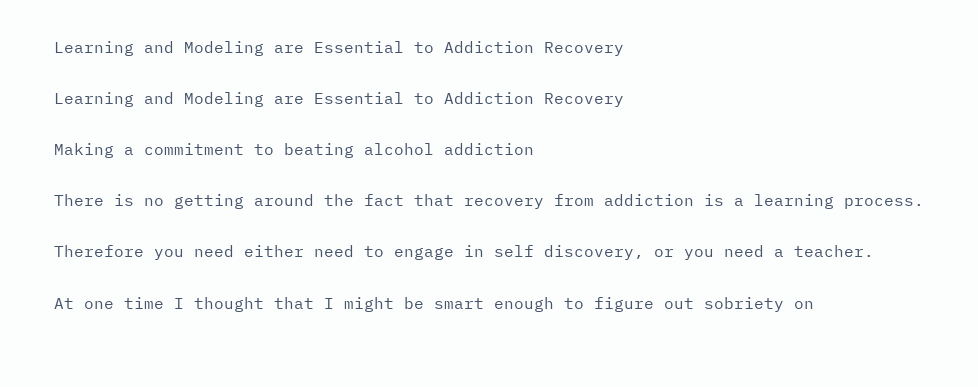Learning and Modeling are Essential to Addiction Recovery

Learning and Modeling are Essential to Addiction Recovery

Making a commitment to beating alcohol addiction

There is no getting around the fact that recovery from addiction is a learning process.

Therefore you need either need to engage in self discovery, or you need a teacher.

At one time I thought that I might be smart enough to figure out sobriety on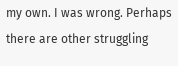my own. I was wrong. Perhaps there are other struggling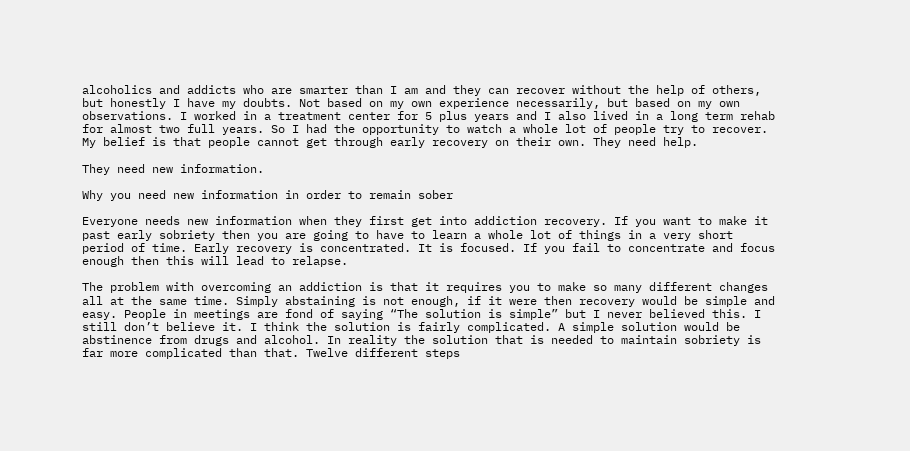alcoholics and addicts who are smarter than I am and they can recover without the help of others, but honestly I have my doubts. Not based on my own experience necessarily, but based on my own observations. I worked in a treatment center for 5 plus years and I also lived in a long term rehab for almost two full years. So I had the opportunity to watch a whole lot of people try to recover. My belief is that people cannot get through early recovery on their own. They need help.

They need new information.

Why you need new information in order to remain sober

Everyone needs new information when they first get into addiction recovery. If you want to make it past early sobriety then you are going to have to learn a whole lot of things in a very short period of time. Early recovery is concentrated. It is focused. If you fail to concentrate and focus enough then this will lead to relapse.

The problem with overcoming an addiction is that it requires you to make so many different changes all at the same time. Simply abstaining is not enough, if it were then recovery would be simple and easy. People in meetings are fond of saying “The solution is simple” but I never believed this. I still don’t believe it. I think the solution is fairly complicated. A simple solution would be abstinence from drugs and alcohol. In reality the solution that is needed to maintain sobriety is far more complicated than that. Twelve different steps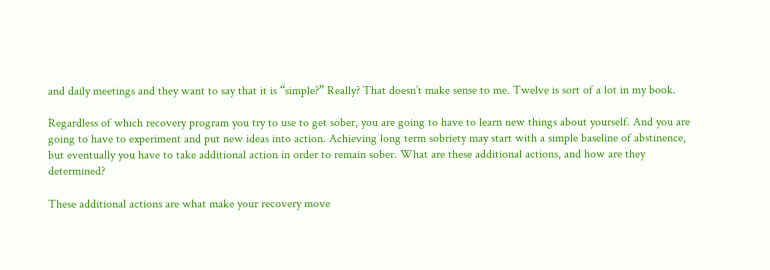and daily meetings and they want to say that it is “simple?” Really? That doesn’t make sense to me. Twelve is sort of a lot in my book.

Regardless of which recovery program you try to use to get sober, you are going to have to learn new things about yourself. And you are going to have to experiment and put new ideas into action. Achieving long term sobriety may start with a simple baseline of abstinence, but eventually you have to take additional action in order to remain sober. What are these additional actions, and how are they determined?

These additional actions are what make your recovery move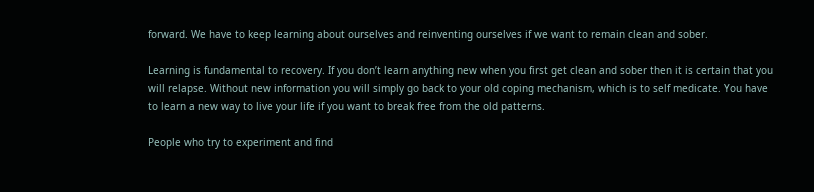forward. We have to keep learning about ourselves and reinventing ourselves if we want to remain clean and sober.

Learning is fundamental to recovery. If you don’t learn anything new when you first get clean and sober then it is certain that you will relapse. Without new information you will simply go back to your old coping mechanism, which is to self medicate. You have to learn a new way to live your life if you want to break free from the old patterns.

People who try to experiment and find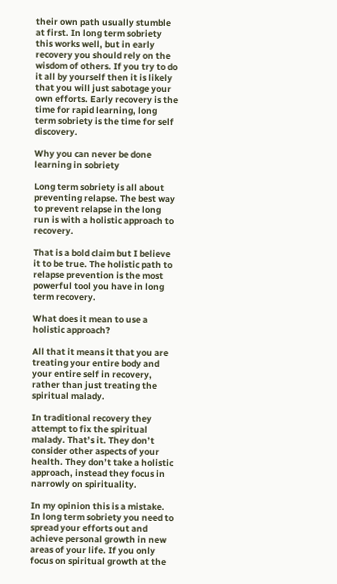their own path usually stumble at first. In long term sobriety this works well, but in early recovery you should rely on the wisdom of others. If you try to do it all by yourself then it is likely that you will just sabotage your own efforts. Early recovery is the time for rapid learning, long term sobriety is the time for self discovery.

Why you can never be done learning in sobriety

Long term sobriety is all about preventing relapse. The best way to prevent relapse in the long run is with a holistic approach to recovery.

That is a bold claim but I believe it to be true. The holistic path to relapse prevention is the most powerful tool you have in long term recovery.

What does it mean to use a holistic approach?

All that it means it that you are treating your entire body and your entire self in recovery, rather than just treating the spiritual malady.

In traditional recovery they attempt to fix the spiritual malady. That’s it. They don’t consider other aspects of your health. They don’t take a holistic approach, instead they focus in narrowly on spirituality.

In my opinion this is a mistake. In long term sobriety you need to spread your efforts out and achieve personal growth in new areas of your life. If you only focus on spiritual growth at the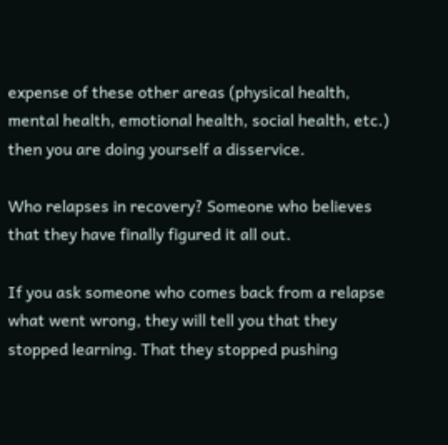expense of these other areas (physical health, mental health, emotional health, social health, etc.) then you are doing yourself a disservice.

Who relapses in recovery? Someone who believes that they have finally figured it all out.

If you ask someone who comes back from a relapse what went wrong, they will tell you that they stopped learning. That they stopped pushing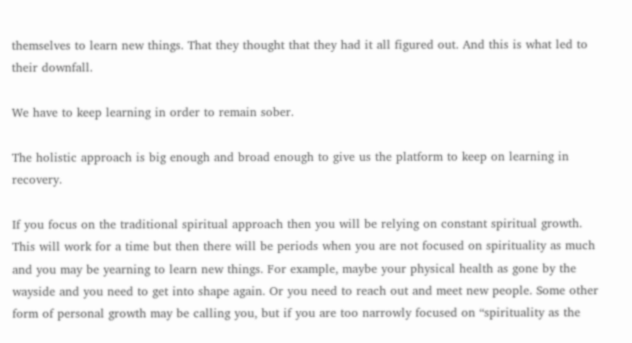themselves to learn new things. That they thought that they had it all figured out. And this is what led to their downfall.

We have to keep learning in order to remain sober.

The holistic approach is big enough and broad enough to give us the platform to keep on learning in recovery.

If you focus on the traditional spiritual approach then you will be relying on constant spiritual growth. This will work for a time but then there will be periods when you are not focused on spirituality as much and you may be yearning to learn new things. For example, maybe your physical health as gone by the wayside and you need to get into shape again. Or you need to reach out and meet new people. Some other form of personal growth may be calling you, but if you are too narrowly focused on “spirituality as the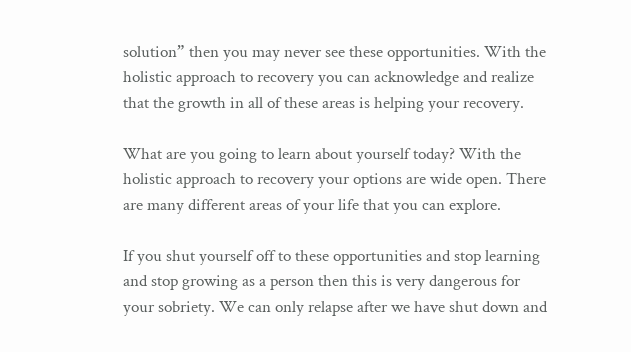solution” then you may never see these opportunities. With the holistic approach to recovery you can acknowledge and realize that the growth in all of these areas is helping your recovery.

What are you going to learn about yourself today? With the holistic approach to recovery your options are wide open. There are many different areas of your life that you can explore.

If you shut yourself off to these opportunities and stop learning and stop growing as a person then this is very dangerous for your sobriety. We can only relapse after we have shut down and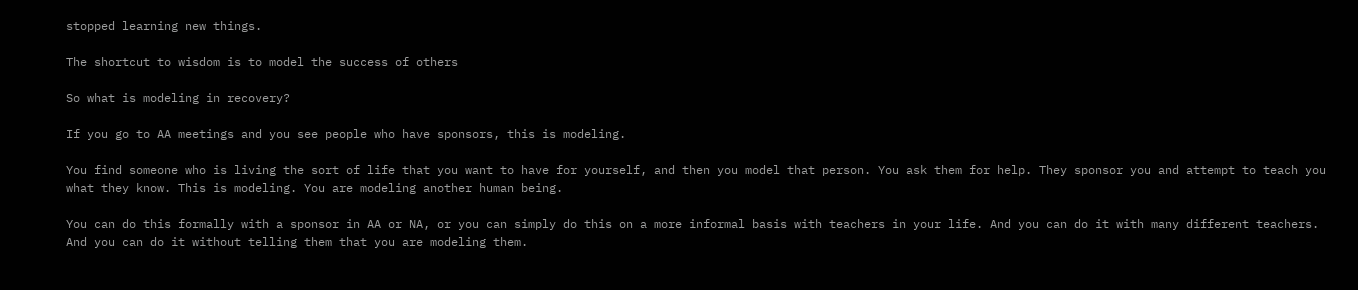stopped learning new things.

The shortcut to wisdom is to model the success of others

So what is modeling in recovery?

If you go to AA meetings and you see people who have sponsors, this is modeling.

You find someone who is living the sort of life that you want to have for yourself, and then you model that person. You ask them for help. They sponsor you and attempt to teach you what they know. This is modeling. You are modeling another human being.

You can do this formally with a sponsor in AA or NA, or you can simply do this on a more informal basis with teachers in your life. And you can do it with many different teachers. And you can do it without telling them that you are modeling them.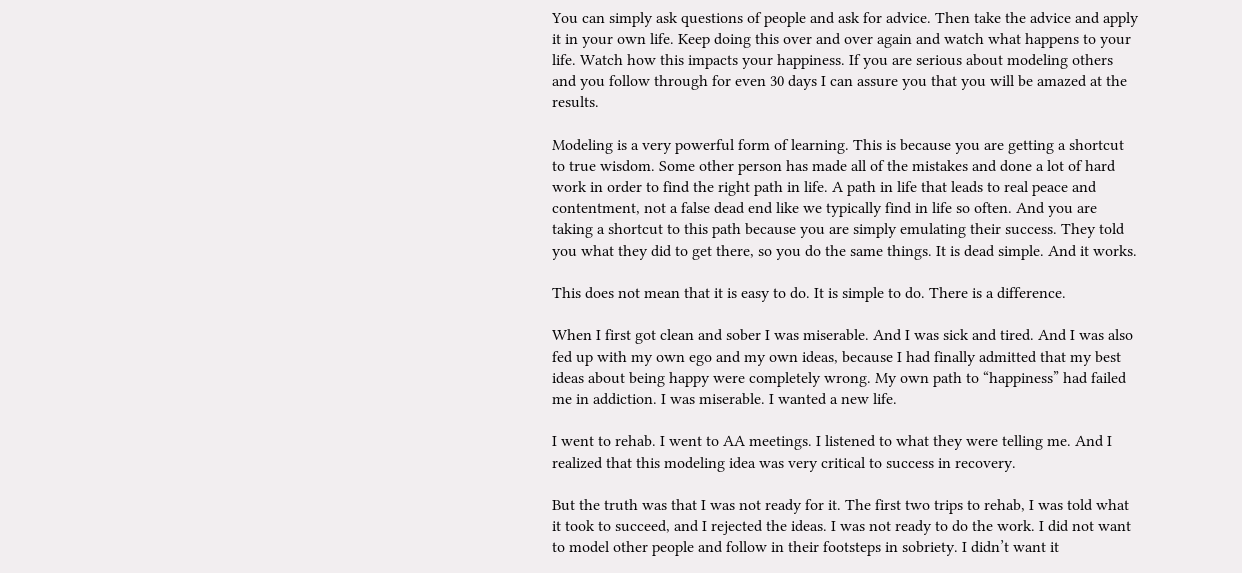You can simply ask questions of people and ask for advice. Then take the advice and apply it in your own life. Keep doing this over and over again and watch what happens to your life. Watch how this impacts your happiness. If you are serious about modeling others and you follow through for even 30 days I can assure you that you will be amazed at the results.

Modeling is a very powerful form of learning. This is because you are getting a shortcut to true wisdom. Some other person has made all of the mistakes and done a lot of hard work in order to find the right path in life. A path in life that leads to real peace and contentment, not a false dead end like we typically find in life so often. And you are taking a shortcut to this path because you are simply emulating their success. They told you what they did to get there, so you do the same things. It is dead simple. And it works.

This does not mean that it is easy to do. It is simple to do. There is a difference.

When I first got clean and sober I was miserable. And I was sick and tired. And I was also fed up with my own ego and my own ideas, because I had finally admitted that my best ideas about being happy were completely wrong. My own path to “happiness” had failed me in addiction. I was miserable. I wanted a new life.

I went to rehab. I went to AA meetings. I listened to what they were telling me. And I realized that this modeling idea was very critical to success in recovery.

But the truth was that I was not ready for it. The first two trips to rehab, I was told what it took to succeed, and I rejected the ideas. I was not ready to do the work. I did not want to model other people and follow in their footsteps in sobriety. I didn’t want it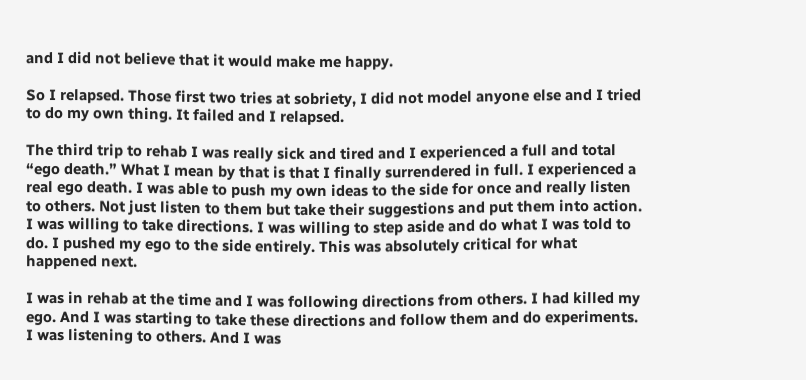and I did not believe that it would make me happy.

So I relapsed. Those first two tries at sobriety, I did not model anyone else and I tried to do my own thing. It failed and I relapsed.

The third trip to rehab I was really sick and tired and I experienced a full and total “ego death.” What I mean by that is that I finally surrendered in full. I experienced a real ego death. I was able to push my own ideas to the side for once and really listen to others. Not just listen to them but take their suggestions and put them into action. I was willing to take directions. I was willing to step aside and do what I was told to do. I pushed my ego to the side entirely. This was absolutely critical for what happened next.

I was in rehab at the time and I was following directions from others. I had killed my ego. And I was starting to take these directions and follow them and do experiments. I was listening to others. And I was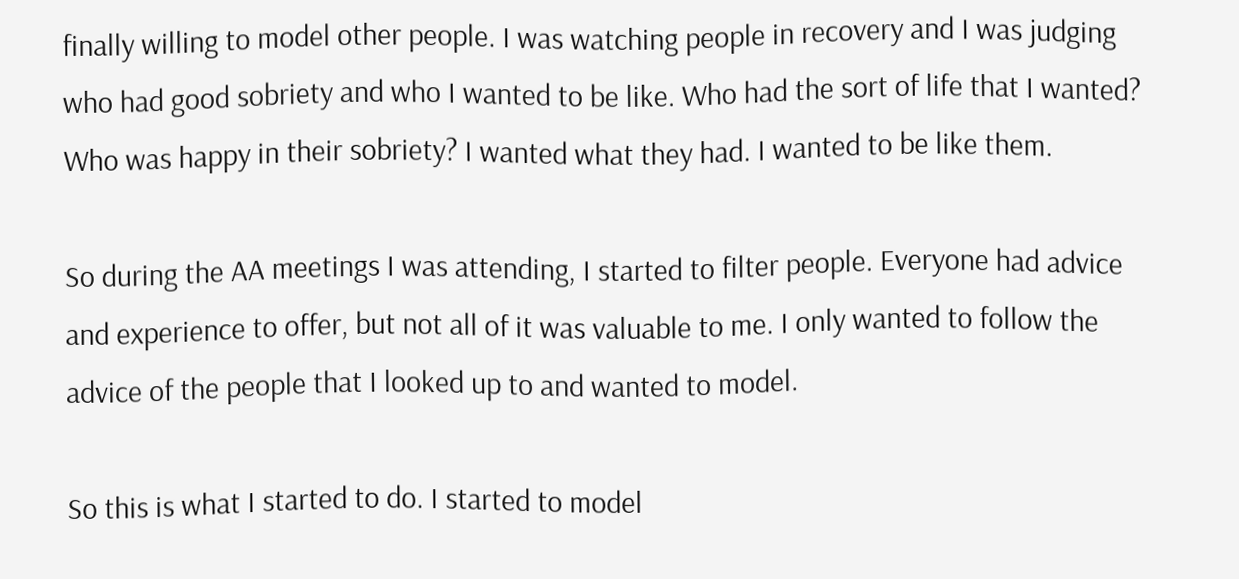finally willing to model other people. I was watching people in recovery and I was judging who had good sobriety and who I wanted to be like. Who had the sort of life that I wanted? Who was happy in their sobriety? I wanted what they had. I wanted to be like them.

So during the AA meetings I was attending, I started to filter people. Everyone had advice and experience to offer, but not all of it was valuable to me. I only wanted to follow the advice of the people that I looked up to and wanted to model.

So this is what I started to do. I started to model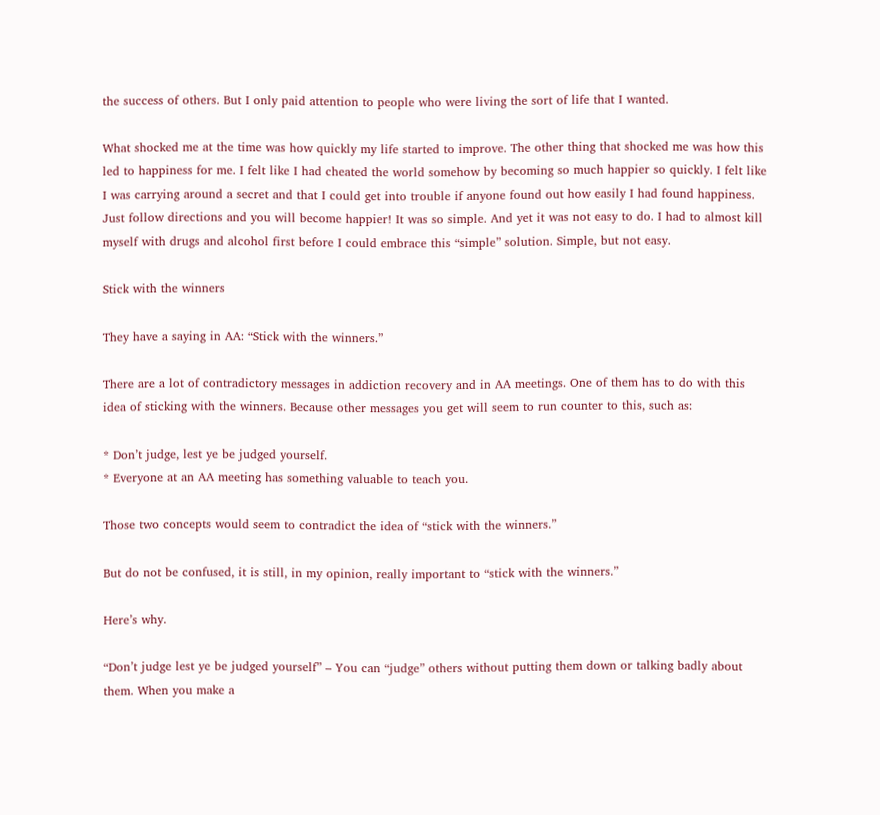the success of others. But I only paid attention to people who were living the sort of life that I wanted.

What shocked me at the time was how quickly my life started to improve. The other thing that shocked me was how this led to happiness for me. I felt like I had cheated the world somehow by becoming so much happier so quickly. I felt like I was carrying around a secret and that I could get into trouble if anyone found out how easily I had found happiness. Just follow directions and you will become happier! It was so simple. And yet it was not easy to do. I had to almost kill myself with drugs and alcohol first before I could embrace this “simple” solution. Simple, but not easy.

Stick with the winners

They have a saying in AA: “Stick with the winners.”

There are a lot of contradictory messages in addiction recovery and in AA meetings. One of them has to do with this idea of sticking with the winners. Because other messages you get will seem to run counter to this, such as:

* Don’t judge, lest ye be judged yourself.
* Everyone at an AA meeting has something valuable to teach you.

Those two concepts would seem to contradict the idea of “stick with the winners.”

But do not be confused, it is still, in my opinion, really important to “stick with the winners.”

Here’s why.

“Don’t judge lest ye be judged yourself” – You can “judge” others without putting them down or talking badly about them. When you make a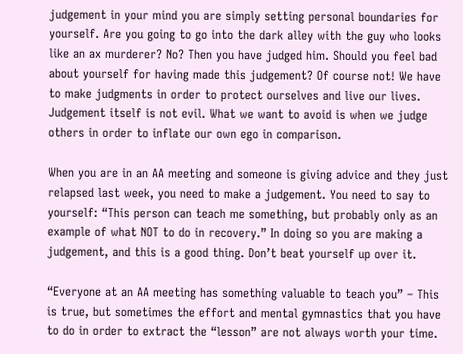judgement in your mind you are simply setting personal boundaries for yourself. Are you going to go into the dark alley with the guy who looks like an ax murderer? No? Then you have judged him. Should you feel bad about yourself for having made this judgement? Of course not! We have to make judgments in order to protect ourselves and live our lives. Judgement itself is not evil. What we want to avoid is when we judge others in order to inflate our own ego in comparison.

When you are in an AA meeting and someone is giving advice and they just relapsed last week, you need to make a judgement. You need to say to yourself: “This person can teach me something, but probably only as an example of what NOT to do in recovery.” In doing so you are making a judgement, and this is a good thing. Don’t beat yourself up over it.

“Everyone at an AA meeting has something valuable to teach you” – This is true, but sometimes the effort and mental gymnastics that you have to do in order to extract the “lesson” are not always worth your time.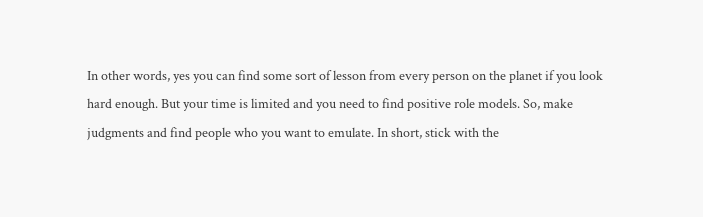In other words, yes you can find some sort of lesson from every person on the planet if you look hard enough. But your time is limited and you need to find positive role models. So, make judgments and find people who you want to emulate. In short, stick with the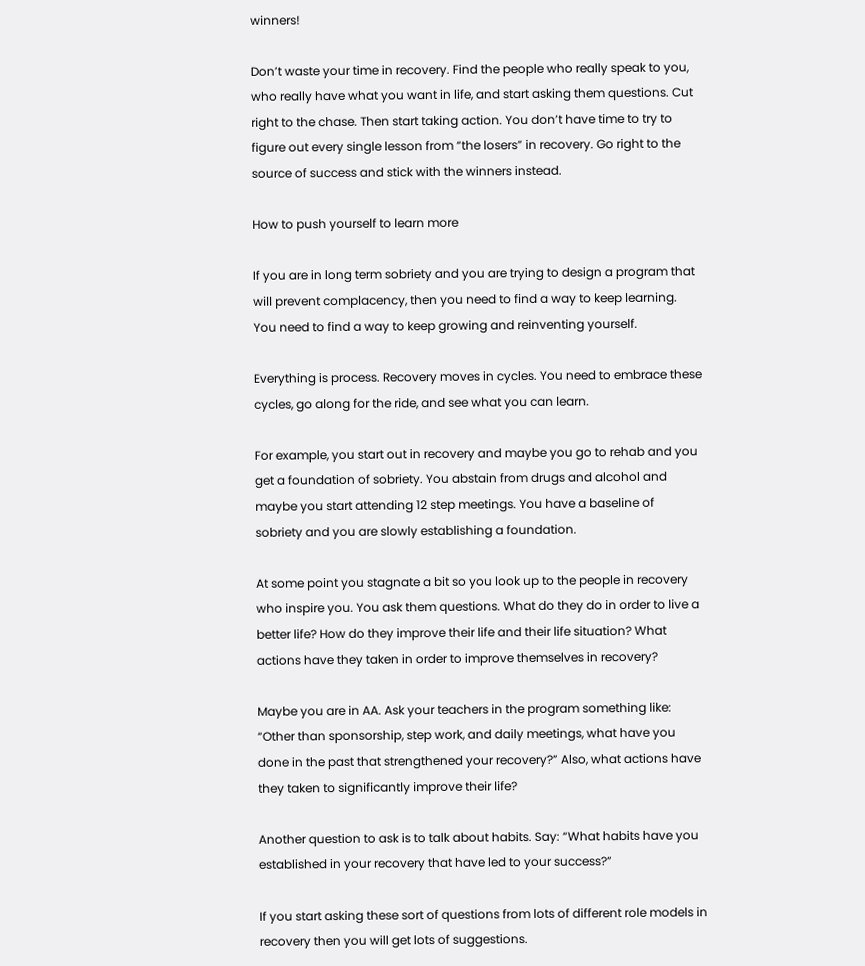winners!

Don’t waste your time in recovery. Find the people who really speak to you, who really have what you want in life, and start asking them questions. Cut right to the chase. Then start taking action. You don’t have time to try to figure out every single lesson from “the losers” in recovery. Go right to the source of success and stick with the winners instead.

How to push yourself to learn more

If you are in long term sobriety and you are trying to design a program that will prevent complacency, then you need to find a way to keep learning. You need to find a way to keep growing and reinventing yourself.

Everything is process. Recovery moves in cycles. You need to embrace these cycles, go along for the ride, and see what you can learn.

For example, you start out in recovery and maybe you go to rehab and you get a foundation of sobriety. You abstain from drugs and alcohol and maybe you start attending 12 step meetings. You have a baseline of sobriety and you are slowly establishing a foundation.

At some point you stagnate a bit so you look up to the people in recovery who inspire you. You ask them questions. What do they do in order to live a better life? How do they improve their life and their life situation? What actions have they taken in order to improve themselves in recovery?

Maybe you are in AA. Ask your teachers in the program something like: “Other than sponsorship, step work, and daily meetings, what have you done in the past that strengthened your recovery?” Also, what actions have they taken to significantly improve their life?

Another question to ask is to talk about habits. Say: “What habits have you established in your recovery that have led to your success?”

If you start asking these sort of questions from lots of different role models in recovery then you will get lots of suggestions.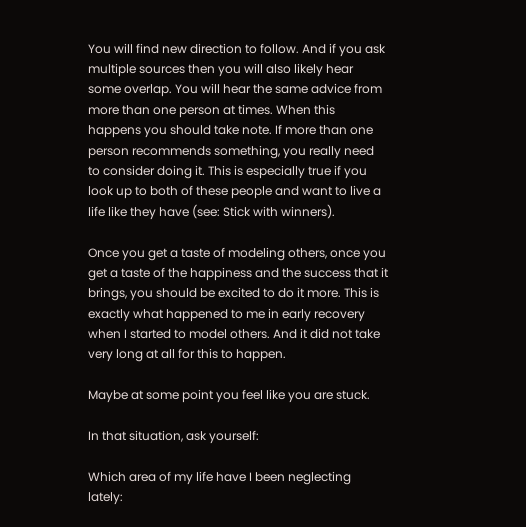You will find new direction to follow. And if you ask multiple sources then you will also likely hear some overlap. You will hear the same advice from more than one person at times. When this happens you should take note. If more than one person recommends something, you really need to consider doing it. This is especially true if you look up to both of these people and want to live a life like they have (see: Stick with winners).

Once you get a taste of modeling others, once you get a taste of the happiness and the success that it brings, you should be excited to do it more. This is exactly what happened to me in early recovery when I started to model others. And it did not take very long at all for this to happen.

Maybe at some point you feel like you are stuck.

In that situation, ask yourself:

Which area of my life have I been neglecting lately: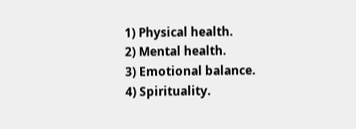1) Physical health.
2) Mental health.
3) Emotional balance.
4) Spirituality.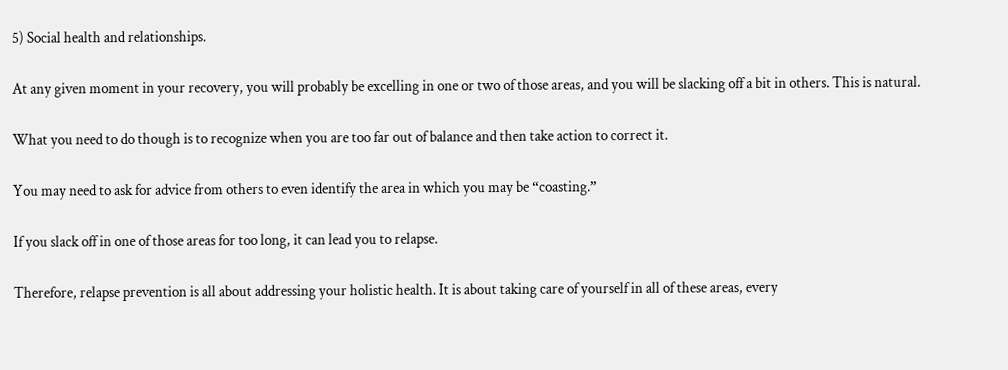5) Social health and relationships.

At any given moment in your recovery, you will probably be excelling in one or two of those areas, and you will be slacking off a bit in others. This is natural.

What you need to do though is to recognize when you are too far out of balance and then take action to correct it.

You may need to ask for advice from others to even identify the area in which you may be “coasting.”

If you slack off in one of those areas for too long, it can lead you to relapse.

Therefore, relapse prevention is all about addressing your holistic health. It is about taking care of yourself in all of these areas, every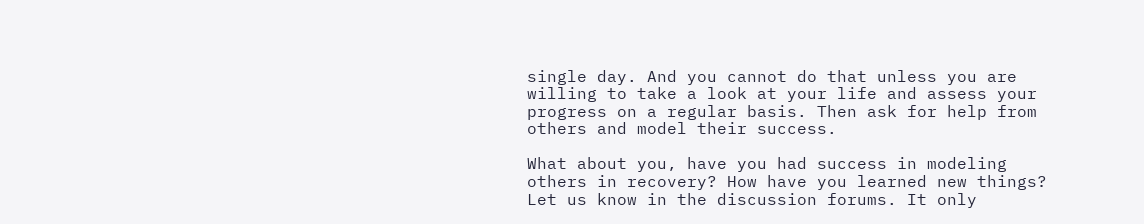single day. And you cannot do that unless you are willing to take a look at your life and assess your progress on a regular basis. Then ask for help from others and model their success.

What about you, have you had success in modeling others in recovery? How have you learned new things? Let us know in the discussion forums. It only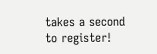takes a second to register!